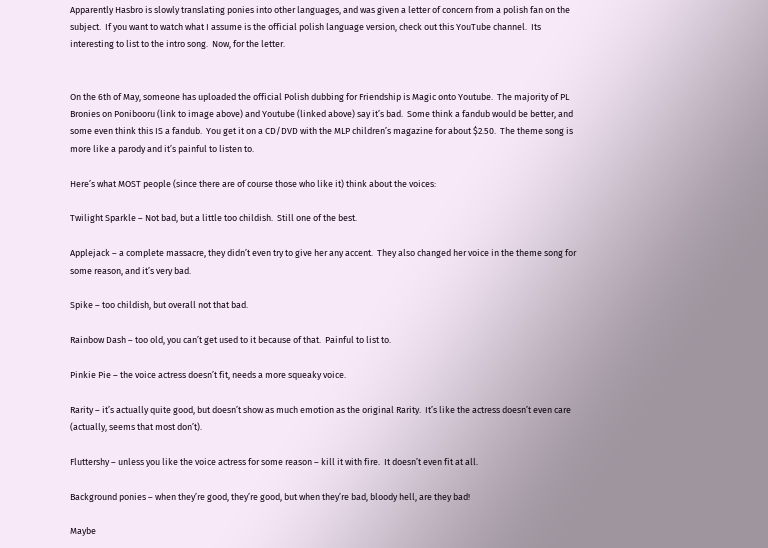Apparently Hasbro is slowly translating ponies into other languages, and was given a letter of concern from a polish fan on the subject.  If you want to watch what I assume is the official polish language version, check out this YouTube channel.  Its interesting to list to the intro song.  Now, for the letter.


On the 6th of May, someone has uploaded the official Polish dubbing for Friendship is Magic onto Youtube.  The majority of PL Bronies on Ponibooru (link to image above) and Youtube (linked above) say it’s bad.  Some think a fandub would be better, and some even think this IS a fandub.  You get it on a CD/DVD with the MLP children’s magazine for about $2.50.  The theme song is more like a parody and it’s painful to listen to.

Here’s what MOST people (since there are of course those who like it) think about the voices:

Twilight Sparkle – Not bad, but a little too childish.  Still one of the best.

Applejack – a complete massacre, they didn’t even try to give her any accent.  They also changed her voice in the theme song for some reason, and it’s very bad.

Spike – too childish, but overall not that bad.

Rainbow Dash – too old, you can’t get used to it because of that.  Painful to list to.

Pinkie Pie – the voice actress doesn’t fit, needs a more squeaky voice.

Rarity – it’s actually quite good, but doesn’t show as much emotion as the original Rarity.  It’s like the actress doesn’t even care (actually, seems that most don’t).

Fluttershy – unless you like the voice actress for some reason – kill it with fire.  It doesn’t even fit at all.

Background ponies – when they’re good, they’re good, but when they’re bad, bloody hell, are they bad!

Maybe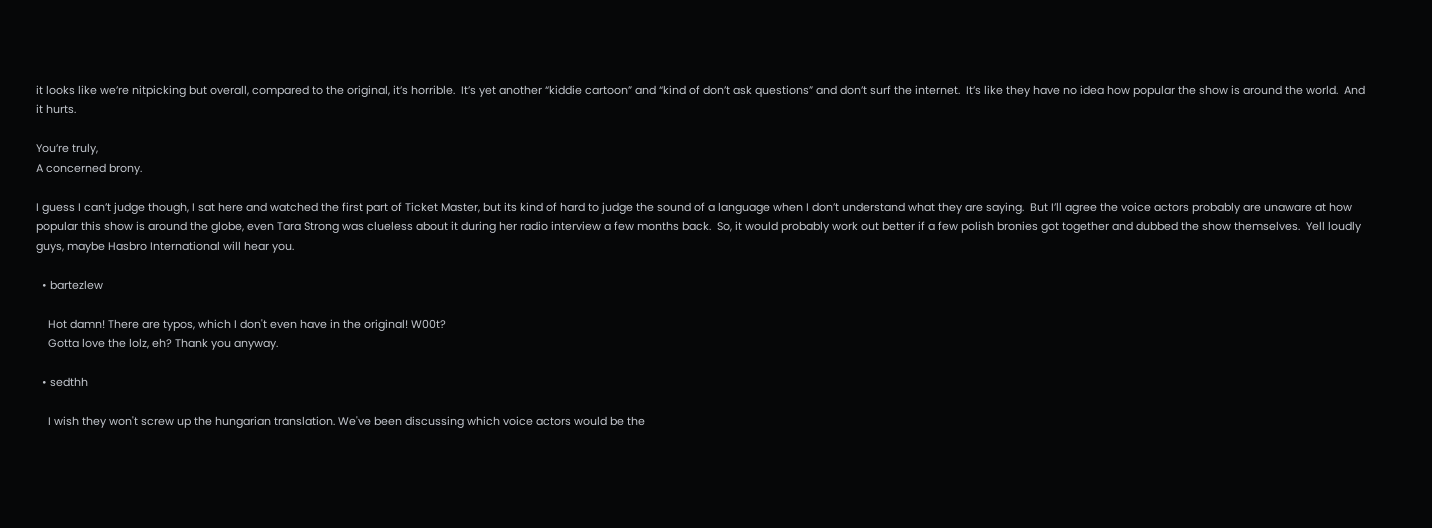it looks like we’re nitpicking but overall, compared to the original, it’s horrible.  It’s yet another “kiddie cartoon” and “kind of don’t ask questions” and don’t surf the internet.  It’s like they have no idea how popular the show is around the world.  And it hurts.

You’re truly,
A concerned brony.

I guess I can’t judge though, I sat here and watched the first part of Ticket Master, but its kind of hard to judge the sound of a language when I don’t understand what they are saying.  But I’ll agree the voice actors probably are unaware at how popular this show is around the globe, even Tara Strong was clueless about it during her radio interview a few months back.  So, it would probably work out better if a few polish bronies got together and dubbed the show themselves.  Yell loudly guys, maybe Hasbro International will hear you.

  • bartezlew

    Hot damn! There are typos, which I don't even have in the original! W00t?
    Gotta love the lolz, eh? Thank you anyway.

  • sedthh

    I wish they won't screw up the hungarian translation. We've been discussing which voice actors would be the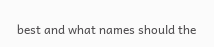best and what names should the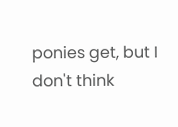ponies get, but I don't think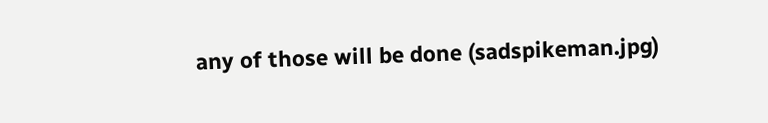any of those will be done (sadspikeman.jpg)